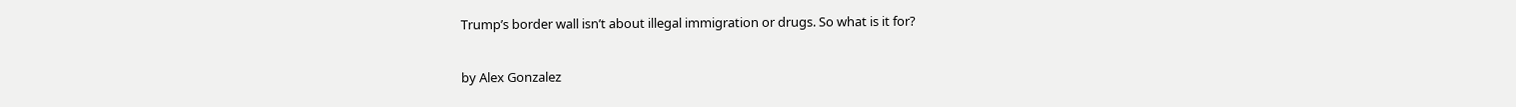Trump’s border wall isn’t about illegal immigration or drugs. So what is it for?

by Alex Gonzalez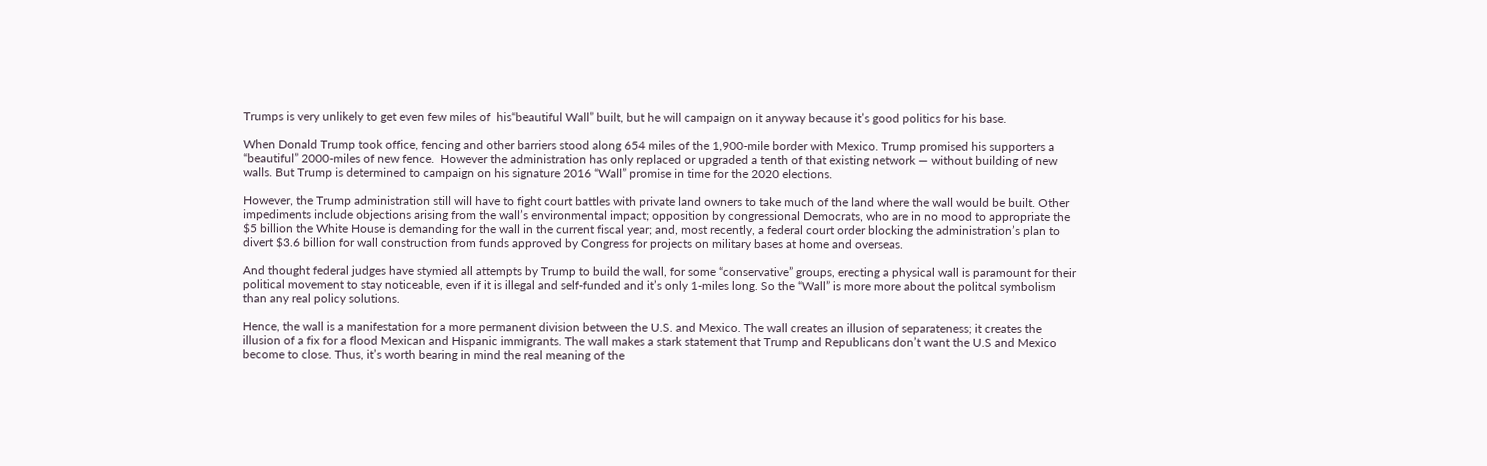Trumps is very unlikely to get even few miles of  his“beautiful Wall” built, but he will campaign on it anyway because it’s good politics for his base.

When Donald Trump took office, fencing and other barriers stood along 654 miles of the 1,900-mile border with Mexico. Trump promised his supporters a “beautiful” 2000-miles of new fence.  However the administration has only replaced or upgraded a tenth of that existing network — without building of new walls. But Trump is determined to campaign on his signature 2016 “Wall” promise in time for the 2020 elections.

However, the Trump administration still will have to fight court battles with private land owners to take much of the land where the wall would be built. Other impediments include objections arising from the wall’s environmental impact; opposition by congressional Democrats, who are in no mood to appropriate the $5 billion the White House is demanding for the wall in the current fiscal year; and, most recently, a federal court order blocking the administration’s plan to divert $3.6 billion for wall construction from funds approved by Congress for projects on military bases at home and overseas.

And thought federal judges have stymied all attempts by Trump to build the wall, for some “conservative” groups, erecting a physical wall is paramount for their political movement to stay noticeable, even if it is illegal and self-funded and it’s only 1-miles long. So the “Wall” is more more about the politcal symbolism than any real policy solutions.

Hence, the wall is a manifestation for a more permanent division between the U.S. and Mexico. The wall creates an illusion of separateness; it creates the illusion of a fix for a flood Mexican and Hispanic immigrants. The wall makes a stark statement that Trump and Republicans don’t want the U.S and Mexico become to close. Thus, it’s worth bearing in mind the real meaning of the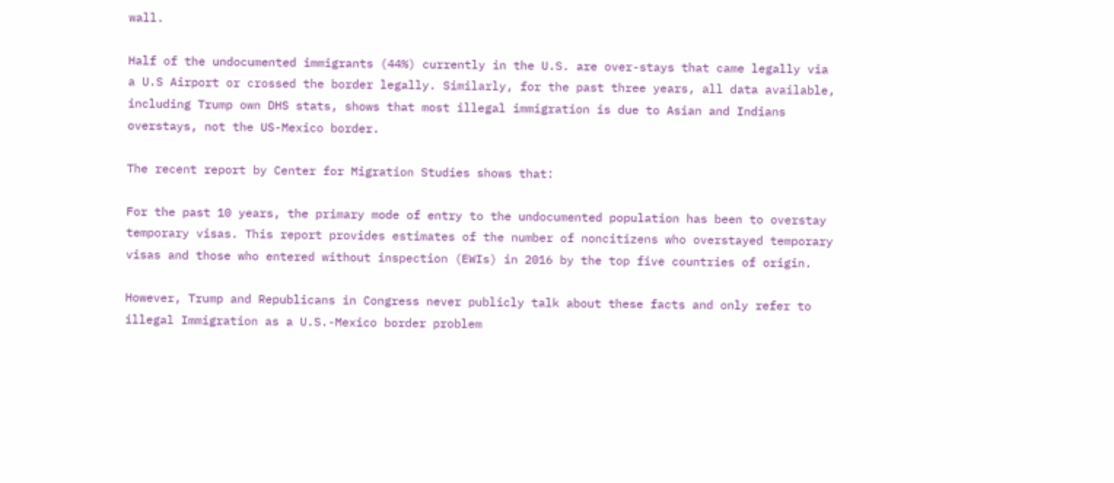wall.

Half of the undocumented immigrants (44%) currently in the U.S. are over-stays that came legally via a U.S Airport or crossed the border legally. Similarly, for the past three years, all data available, including Trump own DHS stats, shows that most illegal immigration is due to Asian and Indians overstays, not the US-Mexico border.

The recent report by Center for Migration Studies shows that:

For the past 10 years, the primary mode of entry to the undocumented population has been to overstay temporary visas. This report provides estimates of the number of noncitizens who overstayed temporary visas and those who entered without inspection (EWIs) in 2016 by the top five countries of origin.

However, Trump and Republicans in Congress never publicly talk about these facts and only refer to illegal Immigration as a U.S.-Mexico border problem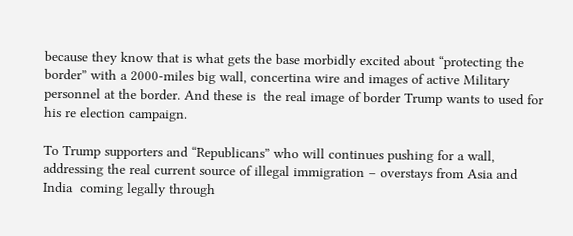because they know that is what gets the base morbidly excited about “protecting the border” with a 2000-miles big wall, concertina wire and images of active Military personnel at the border. And these is  the real image of border Trump wants to used for his re election campaign.

To Trump supporters and “Republicans” who will continues pushing for a wall, addressing the real current source of illegal immigration – overstays from Asia and India  coming legally through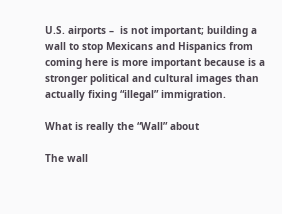U.S. airports –  is not important; building a wall to stop Mexicans and Hispanics from coming here is more important because is a stronger political and cultural images than actually fixing “illegal” immigration.

What is really the “Wall” about

The wall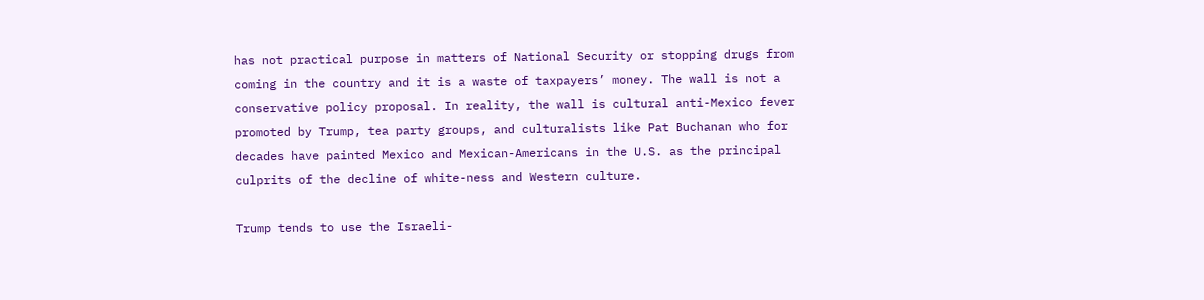has not practical purpose in matters of National Security or stopping drugs from coming in the country and it is a waste of taxpayers’ money. The wall is not a conservative policy proposal. In reality, the wall is cultural anti-Mexico fever promoted by Trump, tea party groups, and culturalists like Pat Buchanan who for decades have painted Mexico and Mexican-Americans in the U.S. as the principal culprits of the decline of white-ness and Western culture.

Trump tends to use the Israeli-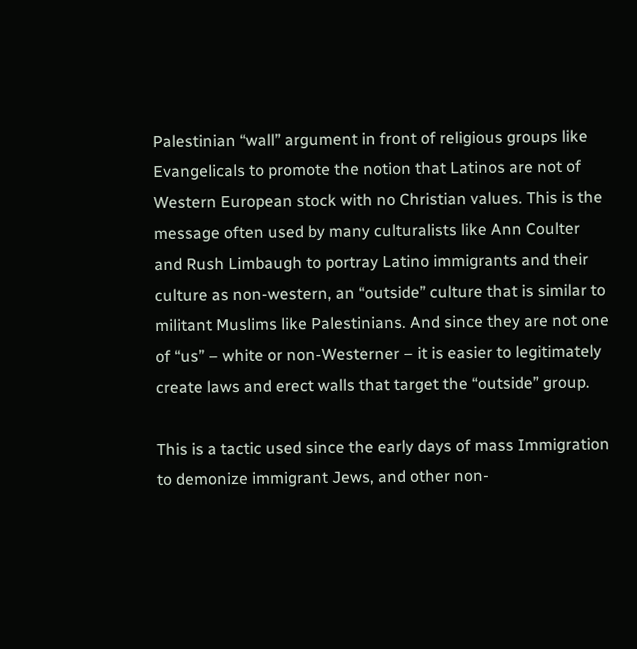Palestinian “wall” argument in front of religious groups like Evangelicals to promote the notion that Latinos are not of Western European stock with no Christian values. This is the message often used by many culturalists like Ann Coulter and Rush Limbaugh to portray Latino immigrants and their culture as non-western, an “outside” culture that is similar to militant Muslims like Palestinians. And since they are not one of “us” – white or non-Westerner – it is easier to legitimately create laws and erect walls that target the “outside” group.

This is a tactic used since the early days of mass Immigration to demonize immigrant Jews, and other non-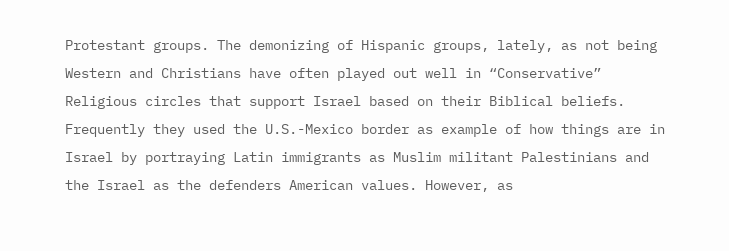Protestant groups. The demonizing of Hispanic groups, lately, as not being Western and Christians have often played out well in “Conservative” Religious circles that support Israel based on their Biblical beliefs. Frequently they used the U.S.-Mexico border as example of how things are in Israel by portraying Latin immigrants as Muslim militant Palestinians and the Israel as the defenders American values. However, as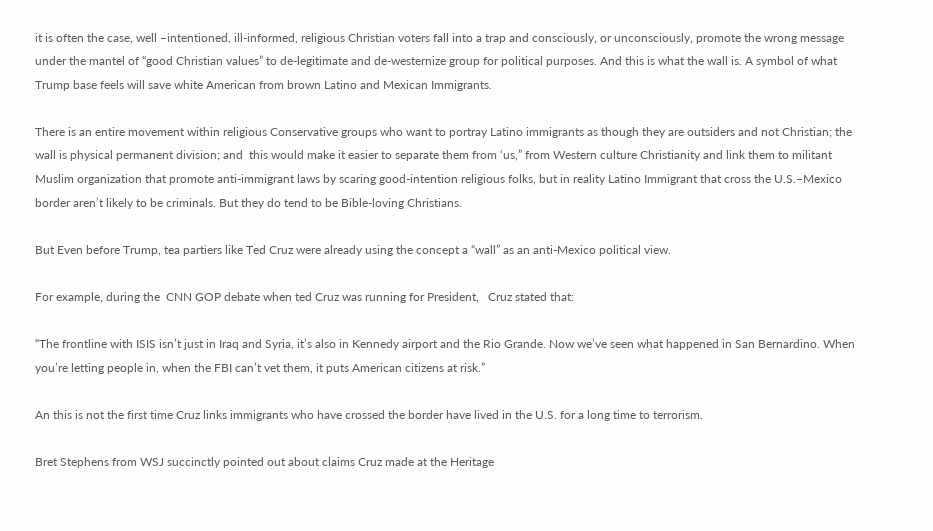it is often the case, well –intentioned, ill-informed, religious Christian voters fall into a trap and consciously, or unconsciously, promote the wrong message under the mantel of “good Christian values” to de-legitimate and de-westernize group for political purposes. And this is what the wall is. A symbol of what Trump base feels will save white American from brown Latino and Mexican Immigrants.

There is an entire movement within religious Conservative groups who want to portray Latino immigrants as though they are outsiders and not Christian; the wall is physical permanent division; and  this would make it easier to separate them from ‘us,” from Western culture Christianity and link them to militant Muslim organization that promote anti-immigrant laws by scaring good-intention religious folks, but in reality Latino Immigrant that cross the U.S.–Mexico border aren’t likely to be criminals. But they do tend to be Bible-loving Christians.

But Even before Trump, tea partiers like Ted Cruz were already using the concept a “wall” as an anti-Mexico political view.

For example, during the  CNN GOP debate when ted Cruz was running for President,   Cruz stated that:

“The frontline with ISIS isn’t just in Iraq and Syria, it’s also in Kennedy airport and the Rio Grande. Now we’ve seen what happened in San Bernardino. When you’re letting people in, when the FBI can’t vet them, it puts American citizens at risk.”

An this is not the first time Cruz links immigrants who have crossed the border have lived in the U.S. for a long time to terrorism.

Bret Stephens from WSJ succinctly pointed out about claims Cruz made at the Heritage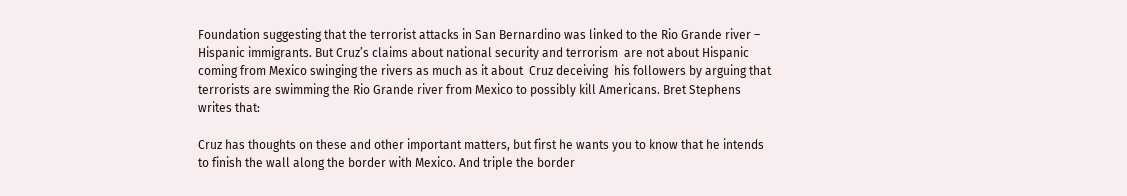Foundation suggesting that the terrorist attacks in San Bernardino was linked to the Rio Grande river – Hispanic immigrants. But Cruz’s claims about national security and terrorism  are not about Hispanic coming from Mexico swinging the rivers as much as it about  Cruz deceiving  his followers by arguing that terrorists are swimming the Rio Grande river from Mexico to possibly kill Americans. Bret Stephens writes that:

Cruz has thoughts on these and other important matters, but first he wants you to know that he intends to finish the wall along the border with Mexico. And triple the border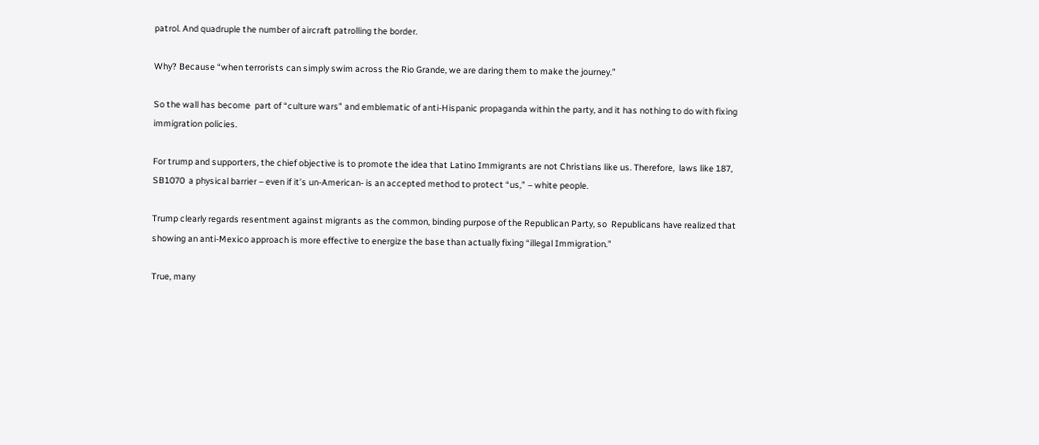patrol. And quadruple the number of aircraft patrolling the border.

Why? Because “when terrorists can simply swim across the Rio Grande, we are daring them to make the journey.”

So the wall has become  part of “culture wars” and emblematic of anti-Hispanic propaganda within the party, and it has nothing to do with fixing immigration policies.

For trump and supporters, the chief objective is to promote the idea that Latino Immigrants are not Christians like us. Therefore,  laws like 187, SB1070  a physical barrier – even if it’s un-American- is an accepted method to protect “us,” – white people.

Trump clearly regards resentment against migrants as the common, binding purpose of the Republican Party, so  Republicans have realized that showing an anti-Mexico approach is more effective to energize the base than actually fixing “illegal Immigration.”

True, many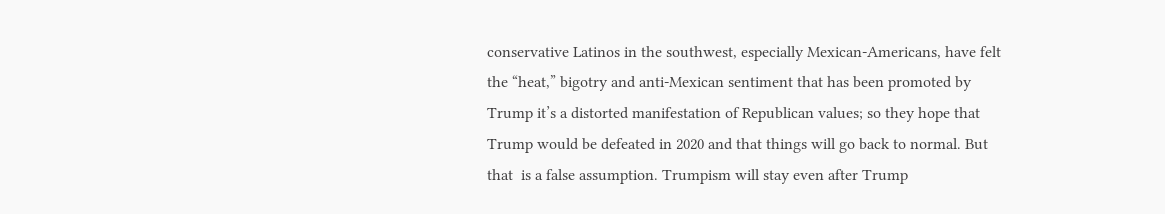conservative Latinos in the southwest, especially Mexican-Americans, have felt the “heat,” bigotry and anti-Mexican sentiment that has been promoted by Trump it’s a distorted manifestation of Republican values; so they hope that Trump would be defeated in 2020 and that things will go back to normal. But that  is a false assumption. Trumpism will stay even after Trump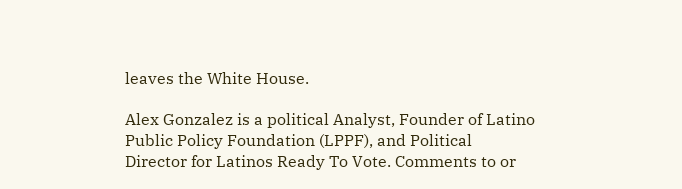leaves the White House.

Alex Gonzalez is a political Analyst, Founder of Latino Public Policy Foundation (LPPF), and Political Director for Latinos Ready To Vote. Comments to or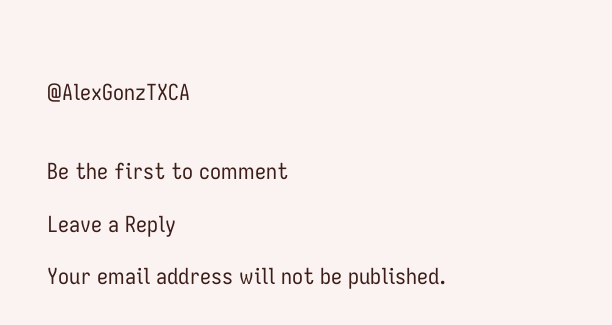@AlexGonzTXCA


Be the first to comment

Leave a Reply

Your email address will not be published.